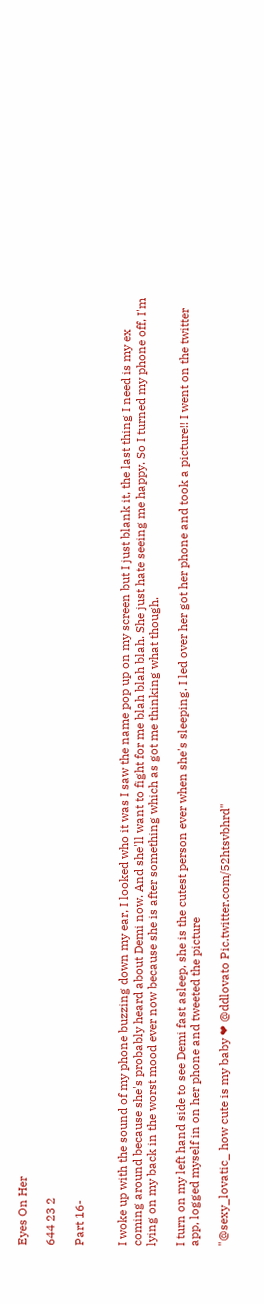Eyes On Her

644 23 2

Part 16-


I woke up with the sound of my phone buzzing down my ear, I looked who it was I saw the name pop up on my screen but I just blank it, the last thing I need is my ex coming around because she's probably heard about Demi now. And she'll want to fight for me blah blah blah. She just hate seeing me happy. So I turned my phone off, I'm lying on my back in the worst mood ever now because she is after something which as got me thinking what though.

I turn on my left hand side to see Demi fast asleep, she is the cutest person ever when she's sleeping. I led over her got her phone and took a picture!! I went on the twitter app, logged myself in on her phone and tweeted the picture

"@sexy_lovatic_ how cute is my baby ❤ @ddlovato Pic.twitter.com/52htsvbhrd"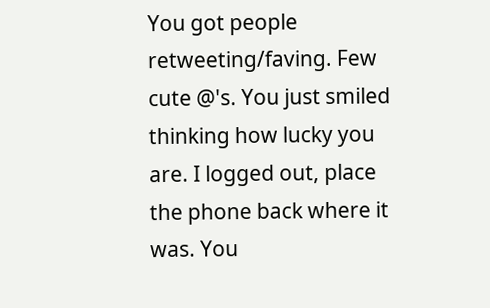You got people retweeting/faving. Few cute @'s. You just smiled thinking how lucky you are. I logged out, place the phone back where it was. You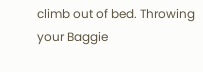climb out of bed. Throwing your Baggie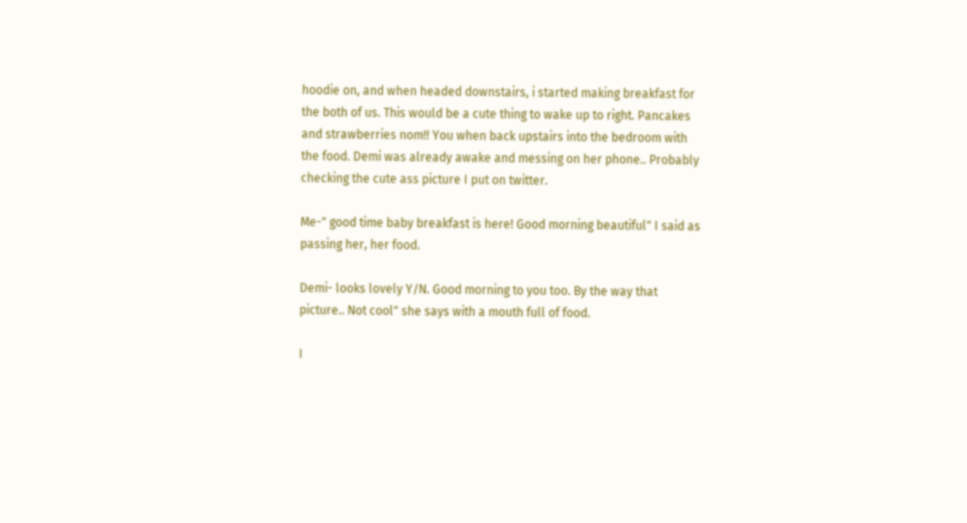hoodie on, and when headed downstairs, i started making breakfast for the both of us. This would be a cute thing to wake up to right. Pancakes and strawberries nom!! You when back upstairs into the bedroom with the food. Demi was already awake and messing on her phone.. Probably checking the cute ass picture I put on twitter.

Me-" good time baby breakfast is here! Good morning beautiful" I said as passing her, her food.

Demi- looks lovely Y/N. Good morning to you too. By the way that picture.. Not cool" she says with a mouth full of food.

I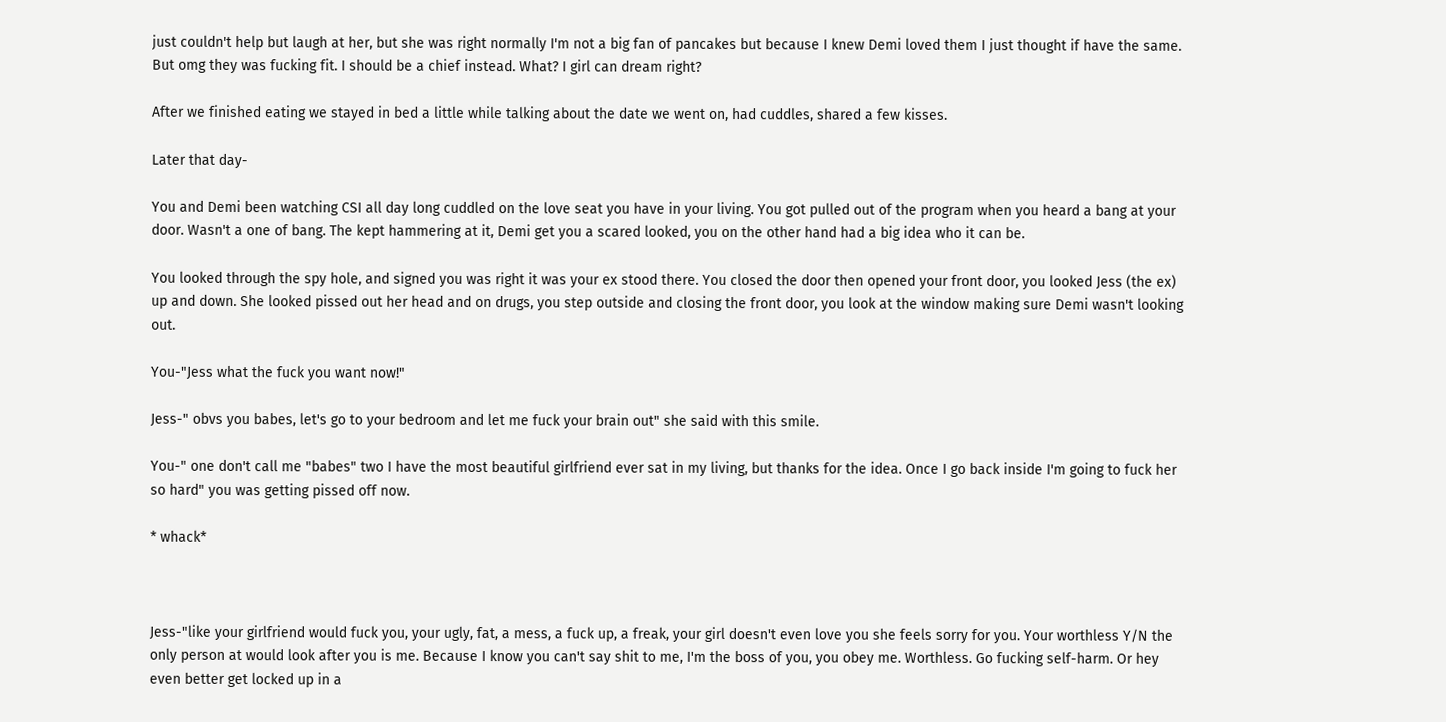just couldn't help but laugh at her, but she was right normally I'm not a big fan of pancakes but because I knew Demi loved them I just thought if have the same. But omg they was fucking fit. I should be a chief instead. What? I girl can dream right?

After we finished eating we stayed in bed a little while talking about the date we went on, had cuddles, shared a few kisses.

Later that day-

You and Demi been watching CSI all day long cuddled on the love seat you have in your living. You got pulled out of the program when you heard a bang at your door. Wasn't a one of bang. The kept hammering at it, Demi get you a scared looked, you on the other hand had a big idea who it can be.

You looked through the spy hole, and signed you was right it was your ex stood there. You closed the door then opened your front door, you looked Jess (the ex) up and down. She looked pissed out her head and on drugs, you step outside and closing the front door, you look at the window making sure Demi wasn't looking out.

You-"Jess what the fuck you want now!"

Jess-" obvs you babes, let's go to your bedroom and let me fuck your brain out" she said with this smile.

You-" one don't call me "babes" two I have the most beautiful girlfriend ever sat in my living, but thanks for the idea. Once I go back inside I'm going to fuck her so hard" you was getting pissed off now.

* whack*



Jess-"like your girlfriend would fuck you, your ugly, fat, a mess, a fuck up, a freak, your girl doesn't even love you she feels sorry for you. Your worthless Y/N the only person at would look after you is me. Because I know you can't say shit to me, I'm the boss of you, you obey me. Worthless. Go fucking self-harm. Or hey even better get locked up in a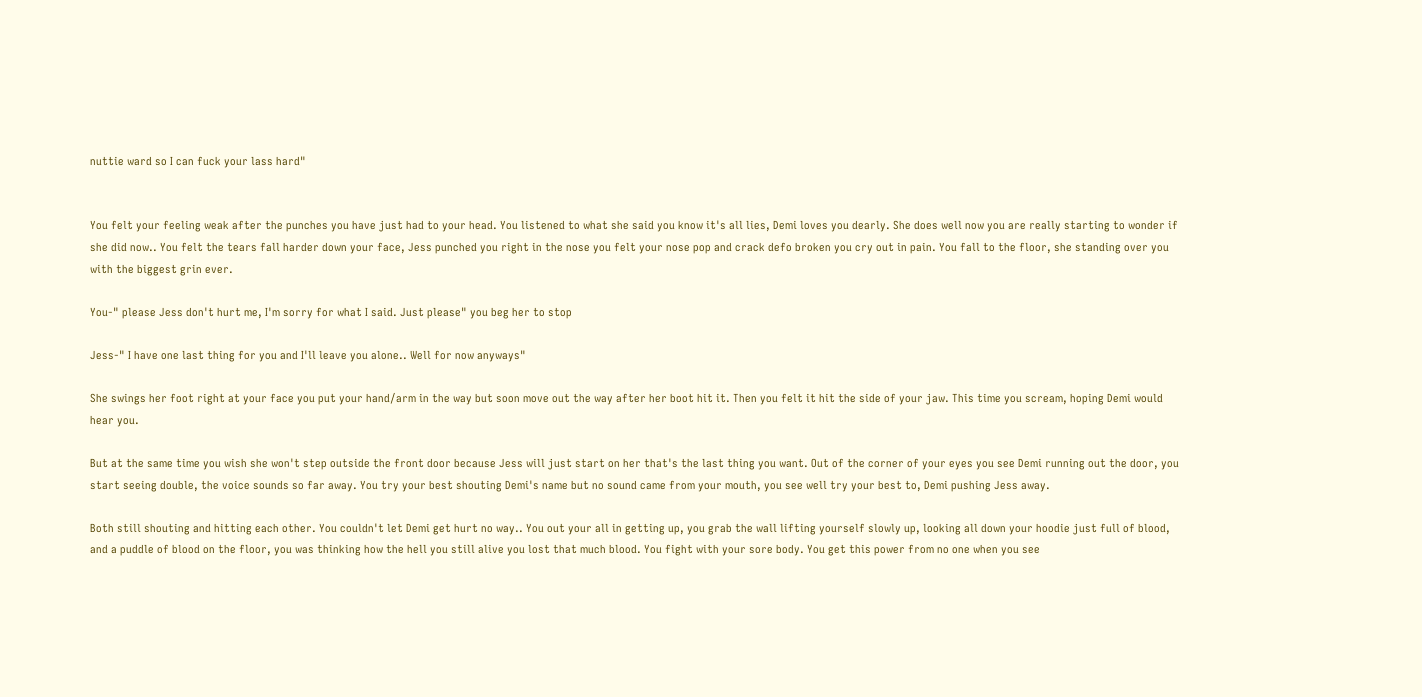nuttie ward so I can fuck your lass hard"


You felt your feeling weak after the punches you have just had to your head. You listened to what she said you know it's all lies, Demi loves you dearly. She does well now you are really starting to wonder if she did now.. You felt the tears fall harder down your face, Jess punched you right in the nose you felt your nose pop and crack defo broken you cry out in pain. You fall to the floor, she standing over you with the biggest grin ever.

You-" please Jess don't hurt me, I'm sorry for what I said. Just please" you beg her to stop

Jess-" I have one last thing for you and I'll leave you alone.. Well for now anyways"

She swings her foot right at your face you put your hand/arm in the way but soon move out the way after her boot hit it. Then you felt it hit the side of your jaw. This time you scream, hoping Demi would hear you.

But at the same time you wish she won't step outside the front door because Jess will just start on her that's the last thing you want. Out of the corner of your eyes you see Demi running out the door, you start seeing double, the voice sounds so far away. You try your best shouting Demi's name but no sound came from your mouth, you see well try your best to, Demi pushing Jess away.

Both still shouting and hitting each other. You couldn't let Demi get hurt no way.. You out your all in getting up, you grab the wall lifting yourself slowly up, looking all down your hoodie just full of blood, and a puddle of blood on the floor, you was thinking how the hell you still alive you lost that much blood. You fight with your sore body. You get this power from no one when you see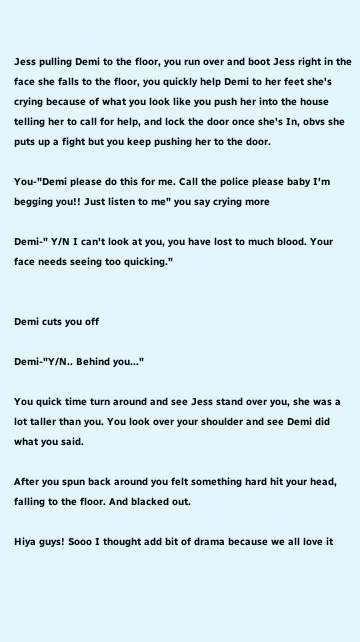Jess pulling Demi to the floor, you run over and boot Jess right in the face she falls to the floor, you quickly help Demi to her feet she's crying because of what you look like you push her into the house telling her to call for help, and lock the door once she's In, obvs she puts up a fight but you keep pushing her to the door.

You-"Demi please do this for me. Call the police please baby I'm begging you!! Just listen to me" you say crying more

Demi-" Y/N I can't look at you, you have lost to much blood. Your face needs seeing too quicking."


Demi cuts you off

Demi-"Y/N.. Behind you..."

You quick time turn around and see Jess stand over you, she was a lot taller than you. You look over your shoulder and see Demi did what you said.

After you spun back around you felt something hard hit your head, falling to the floor. And blacked out.

Hiya guys! Sooo I thought add bit of drama because we all love it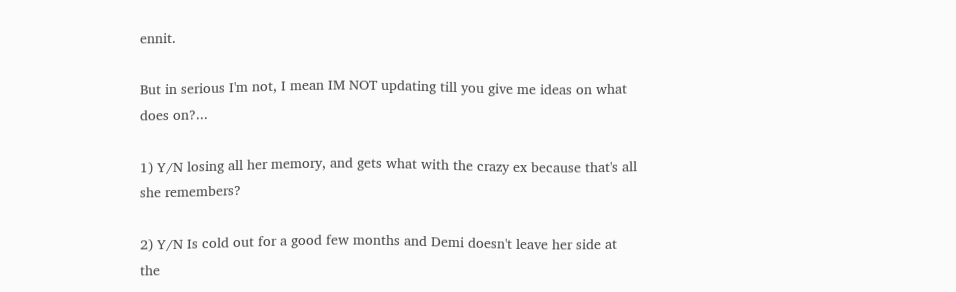ennit.

But in serious I'm not, I mean IM NOT updating till you give me ideas on what does on?...

1) Y/N losing all her memory, and gets what with the crazy ex because that's all she remembers?

2) Y/N Is cold out for a good few months and Demi doesn't leave her side at the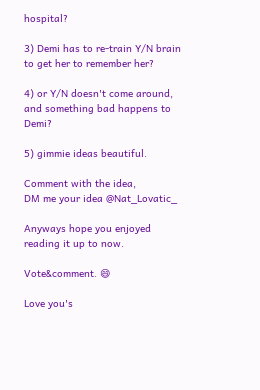hospital?

3) Demi has to re-train Y/N brain to get her to remember her?

4) or Y/N doesn't come around, and something bad happens to Demi?

5) gimmie ideas beautiful.

Comment with the idea,
DM me your idea @Nat_Lovatic_

Anyways hope you enjoyed reading it up to now.

Vote&comment. 😄

Love you's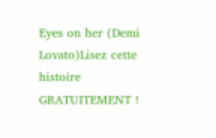Eyes on her (Demi Lovato)Lisez cette histoire GRATUITEMENT !